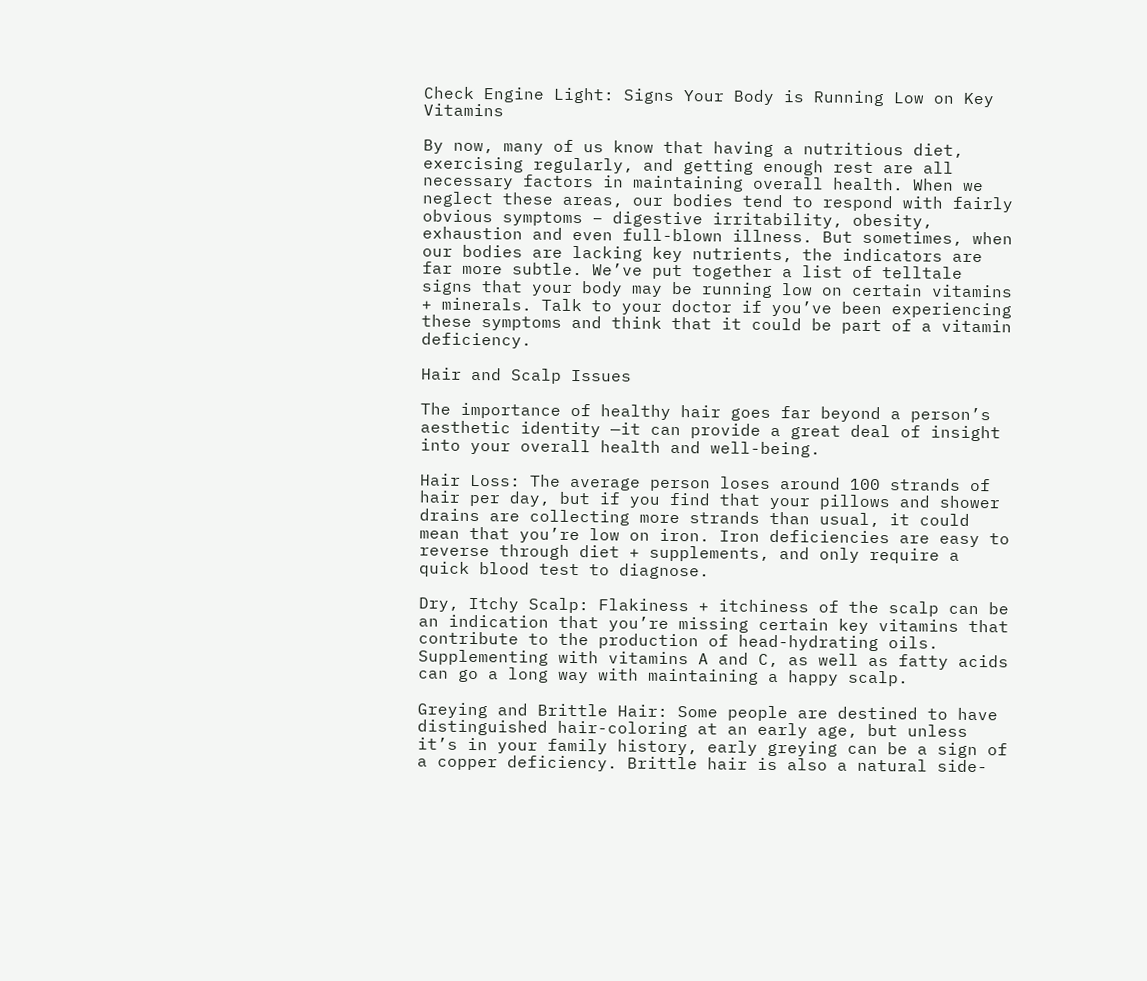Check Engine Light: Signs Your Body is Running Low on Key Vitamins

By now, many of us know that having a nutritious diet, exercising regularly, and getting enough rest are all necessary factors in maintaining overall health. When we neglect these areas, our bodies tend to respond with fairly obvious symptoms – digestive irritability, obesity, exhaustion and even full-blown illness. But sometimes, when our bodies are lacking key nutrients, the indicators are far more subtle. We’ve put together a list of telltale signs that your body may be running low on certain vitamins + minerals. Talk to your doctor if you’ve been experiencing these symptoms and think that it could be part of a vitamin deficiency.

Hair and Scalp Issues

The importance of healthy hair goes far beyond a person’s aesthetic identity —it can provide a great deal of insight into your overall health and well-being.

Hair Loss: The average person loses around 100 strands of hair per day, but if you find that your pillows and shower drains are collecting more strands than usual, it could mean that you’re low on iron. Iron deficiencies are easy to reverse through diet + supplements, and only require a quick blood test to diagnose.

Dry, Itchy Scalp: Flakiness + itchiness of the scalp can be an indication that you’re missing certain key vitamins that contribute to the production of head-hydrating oils. Supplementing with vitamins A and C, as well as fatty acids can go a long way with maintaining a happy scalp.

Greying and Brittle Hair: Some people are destined to have distinguished hair-coloring at an early age, but unless it’s in your family history, early greying can be a sign of a copper deficiency. Brittle hair is also a natural side-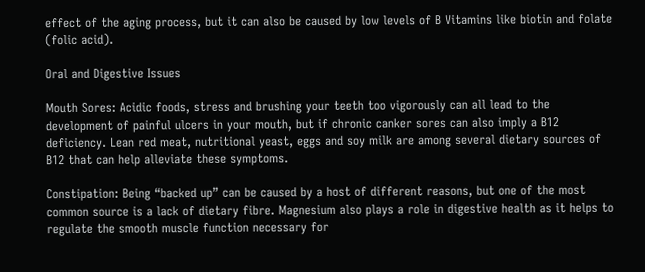effect of the aging process, but it can also be caused by low levels of B Vitamins like biotin and folate (folic acid).

Oral and Digestive Issues

Mouth Sores: Acidic foods, stress and brushing your teeth too vigorously can all lead to the development of painful ulcers in your mouth, but if chronic canker sores can also imply a B12 deficiency. Lean red meat, nutritional yeast, eggs and soy milk are among several dietary sources of B12 that can help alleviate these symptoms.

Constipation: Being “backed up” can be caused by a host of different reasons, but one of the most common source is a lack of dietary fibre. Magnesium also plays a role in digestive health as it helps to regulate the smooth muscle function necessary for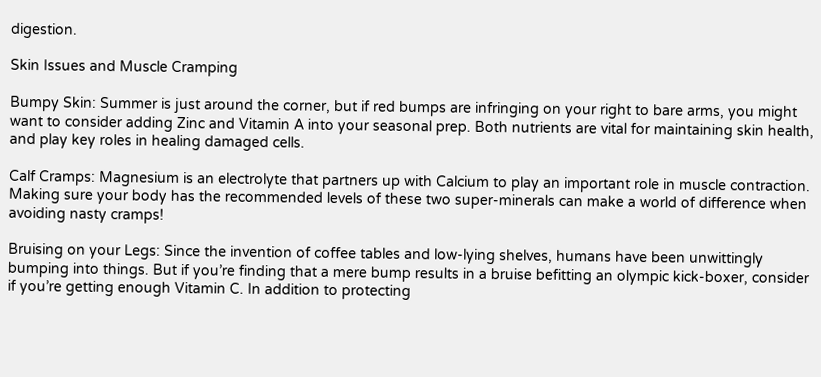digestion.

Skin Issues and Muscle Cramping

Bumpy Skin: Summer is just around the corner, but if red bumps are infringing on your right to bare arms, you might want to consider adding Zinc and Vitamin A into your seasonal prep. Both nutrients are vital for maintaining skin health, and play key roles in healing damaged cells.

Calf Cramps: Magnesium is an electrolyte that partners up with Calcium to play an important role in muscle contraction. Making sure your body has the recommended levels of these two super-minerals can make a world of difference when avoiding nasty cramps!

Bruising on your Legs: Since the invention of coffee tables and low-lying shelves, humans have been unwittingly bumping into things. But if you’re finding that a mere bump results in a bruise befitting an olympic kick-boxer, consider if you’re getting enough Vitamin C. In addition to protecting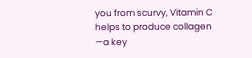you from scurvy, Vitamin C helps to produce collagen —a key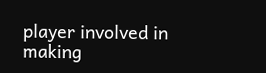player involved in making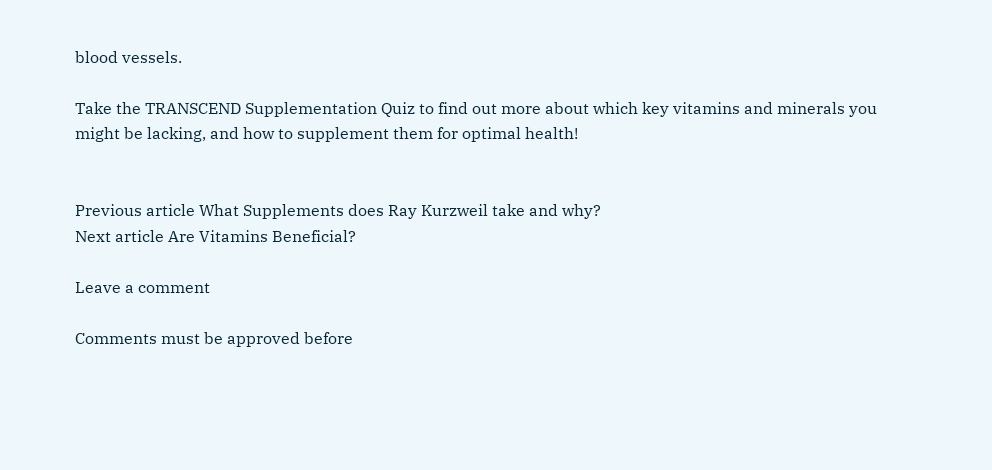blood vessels.

Take the TRANSCEND Supplementation Quiz to find out more about which key vitamins and minerals you might be lacking, and how to supplement them for optimal health!


Previous article What Supplements does Ray Kurzweil take and why?
Next article Are Vitamins Beneficial?

Leave a comment

Comments must be approved before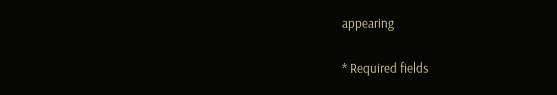appearing

* Required fields